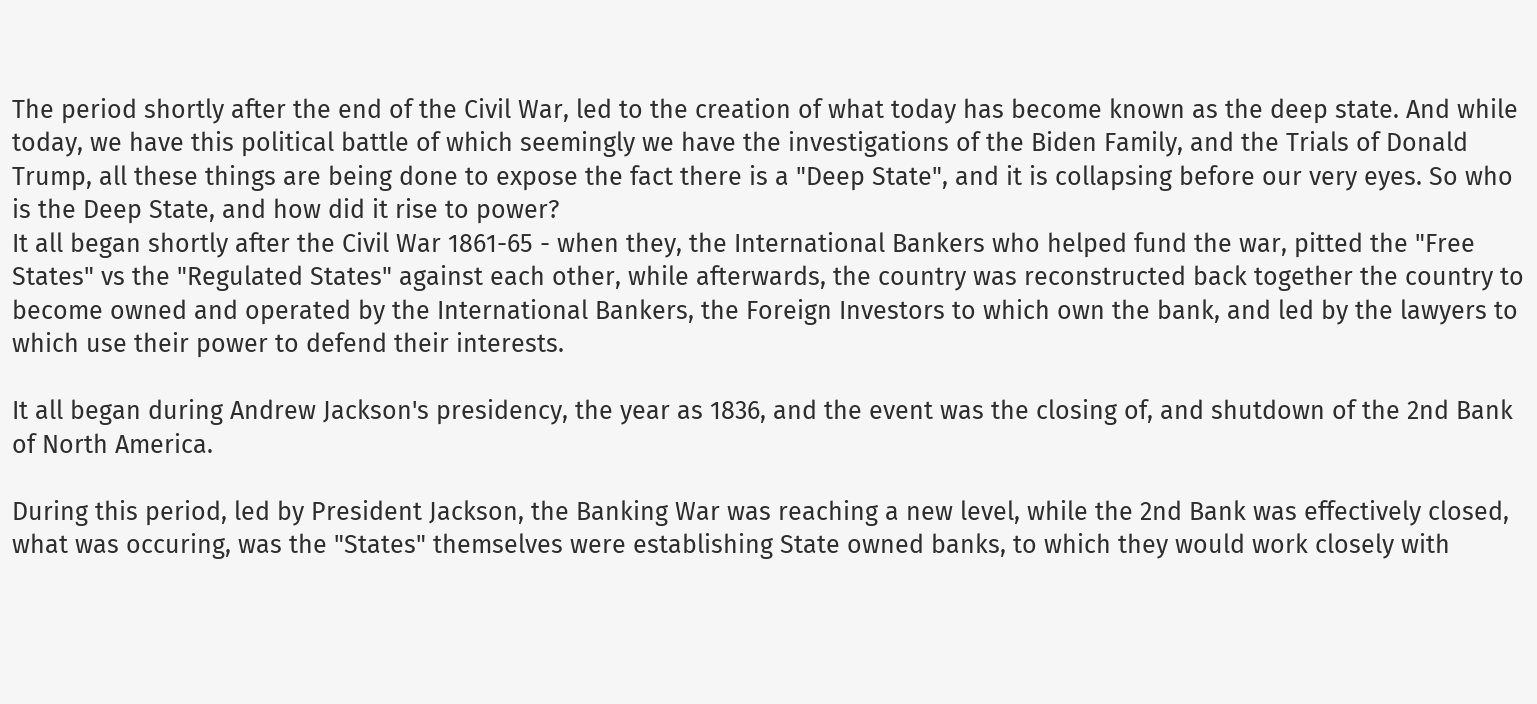The period shortly after the end of the Civil War, led to the creation of what today has become known as the deep state. And while today, we have this political battle of which seemingly we have the investigations of the Biden Family, and the Trials of Donald Trump, all these things are being done to expose the fact there is a "Deep State", and it is collapsing before our very eyes. So who is the Deep State, and how did it rise to power?
It all began shortly after the Civil War 1861-65 - when they, the International Bankers who helped fund the war, pitted the "Free States" vs the "Regulated States" against each other, while afterwards, the country was reconstructed back together the country to become owned and operated by the International Bankers, the Foreign Investors to which own the bank, and led by the lawyers to which use their power to defend their interests.

It all began during Andrew Jackson's presidency, the year as 1836, and the event was the closing of, and shutdown of the 2nd Bank of North America.

During this period, led by President Jackson, the Banking War was reaching a new level, while the 2nd Bank was effectively closed, what was occuring, was the "States" themselves were establishing State owned banks, to which they would work closely with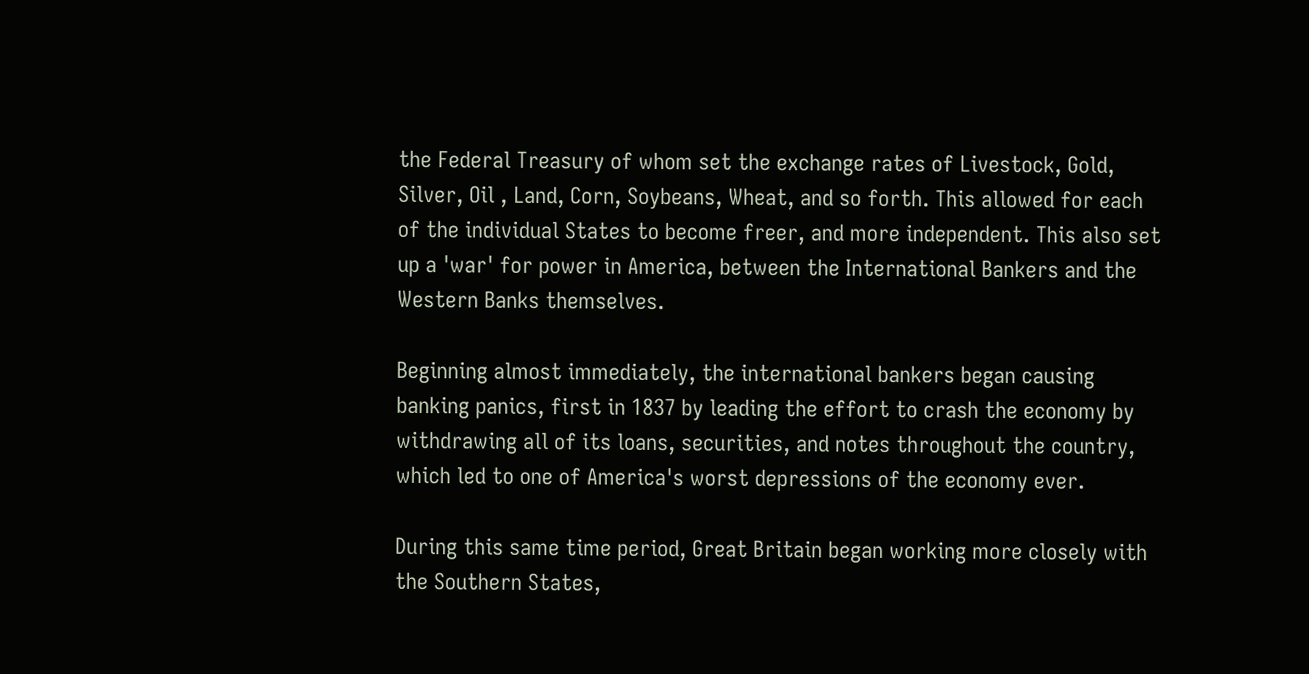the Federal Treasury of whom set the exchange rates of Livestock, Gold, Silver, Oil , Land, Corn, Soybeans, Wheat, and so forth. This allowed for each of the individual States to become freer, and more independent. This also set up a 'war' for power in America, between the International Bankers and the Western Banks themselves.

Beginning almost immediately, the international bankers began causing banking panics, first in 1837 by leading the effort to crash the economy by withdrawing all of its loans, securities, and notes throughout the country, which led to one of America's worst depressions of the economy ever.

During this same time period, Great Britain began working more closely with the Southern States,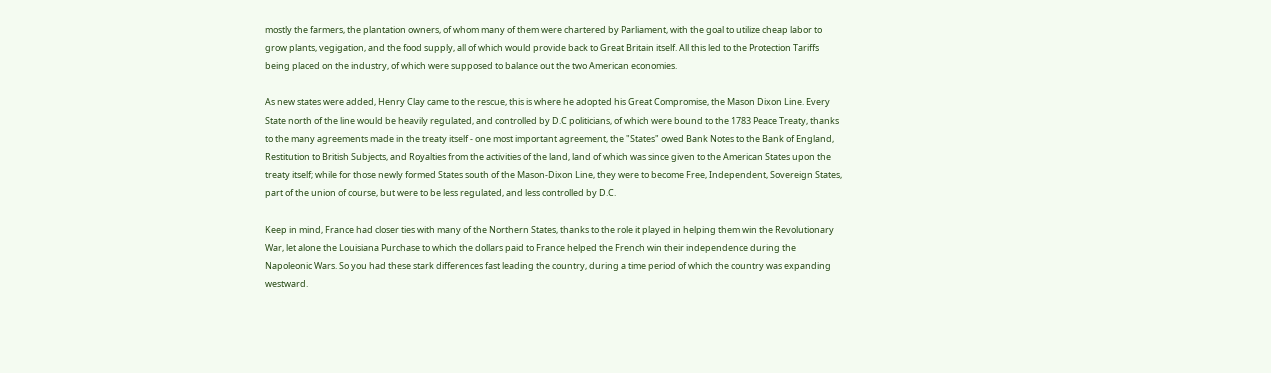mostly the farmers, the plantation owners, of whom many of them were chartered by Parliament, with the goal to utilize cheap labor to grow plants, vegigation, and the food supply, all of which would provide back to Great Britain itself. All this led to the Protection Tariffs being placed on the industry, of which were supposed to balance out the two American economies.

As new states were added, Henry Clay came to the rescue, this is where he adopted his Great Compromise, the Mason Dixon Line. Every State north of the line would be heavily regulated, and controlled by D.C politicians, of which were bound to the 1783 Peace Treaty, thanks to the many agreements made in the treaty itself - one most important agreement, the "States" owed Bank Notes to the Bank of England, Restitution to British Subjects, and Royalties from the activities of the land, land of which was since given to the American States upon the treaty itself; while for those newly formed States south of the Mason-Dixon Line, they were to become Free, Independent, Sovereign States, part of the union of course, but were to be less regulated, and less controlled by D.C.

Keep in mind, France had closer ties with many of the Northern States, thanks to the role it played in helping them win the Revolutionary War, let alone the Louisiana Purchase to which the dollars paid to France helped the French win their independence during the Napoleonic Wars. So you had these stark differences fast leading the country, during a time period of which the country was expanding westward.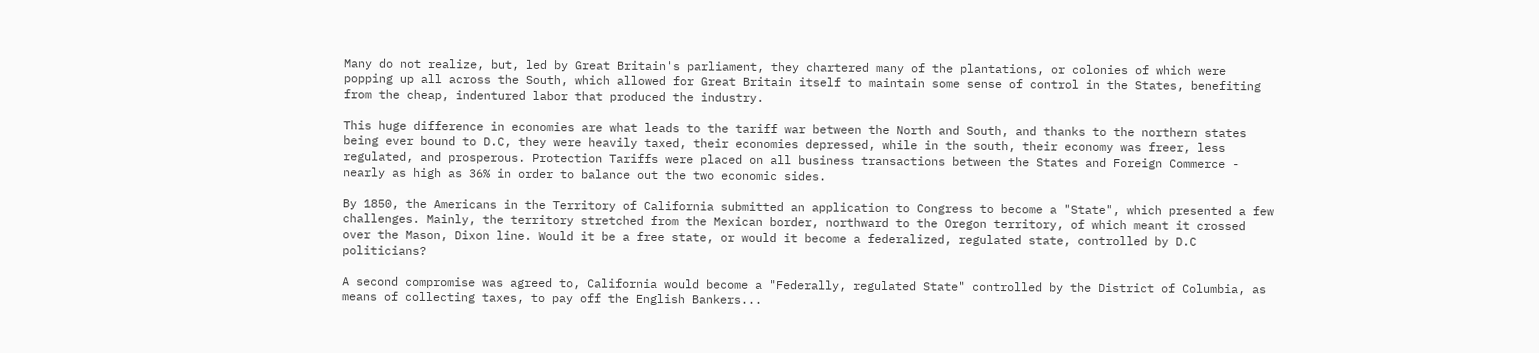Many do not realize, but, led by Great Britain's parliament, they chartered many of the plantations, or colonies of which were popping up all across the South, which allowed for Great Britain itself to maintain some sense of control in the States, benefiting from the cheap, indentured labor that produced the industry.

This huge difference in economies are what leads to the tariff war between the North and South, and thanks to the northern states being ever bound to D.C, they were heavily taxed, their economies depressed, while in the south, their economy was freer, less regulated, and prosperous. Protection Tariffs were placed on all business transactions between the States and Foreign Commerce - nearly as high as 36% in order to balance out the two economic sides.

By 1850, the Americans in the Territory of California submitted an application to Congress to become a "State", which presented a few challenges. Mainly, the territory stretched from the Mexican border, northward to the Oregon territory, of which meant it crossed over the Mason, Dixon line. Would it be a free state, or would it become a federalized, regulated state, controlled by D.C politicians?

A second compromise was agreed to, California would become a "Federally, regulated State" controlled by the District of Columbia, as means of collecting taxes, to pay off the English Bankers...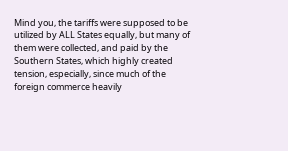Mind you, the tariffs were supposed to be utilized by ALL States equally, but many of them were collected, and paid by the Southern States, which highly created tension, especially, since much of the foreign commerce heavily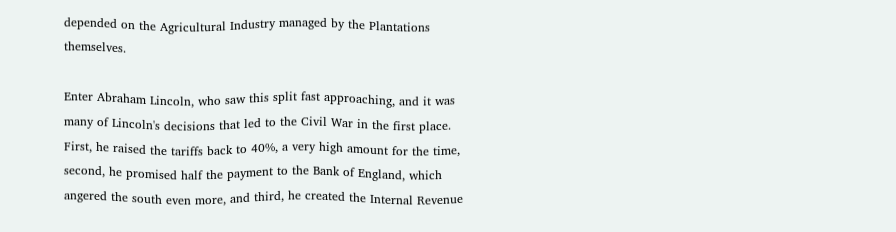depended on the Agricultural Industry managed by the Plantations themselves.

Enter Abraham Lincoln, who saw this split fast approaching, and it was many of Lincoln's decisions that led to the Civil War in the first place. First, he raised the tariffs back to 40%, a very high amount for the time, second, he promised half the payment to the Bank of England, which angered the south even more, and third, he created the Internal Revenue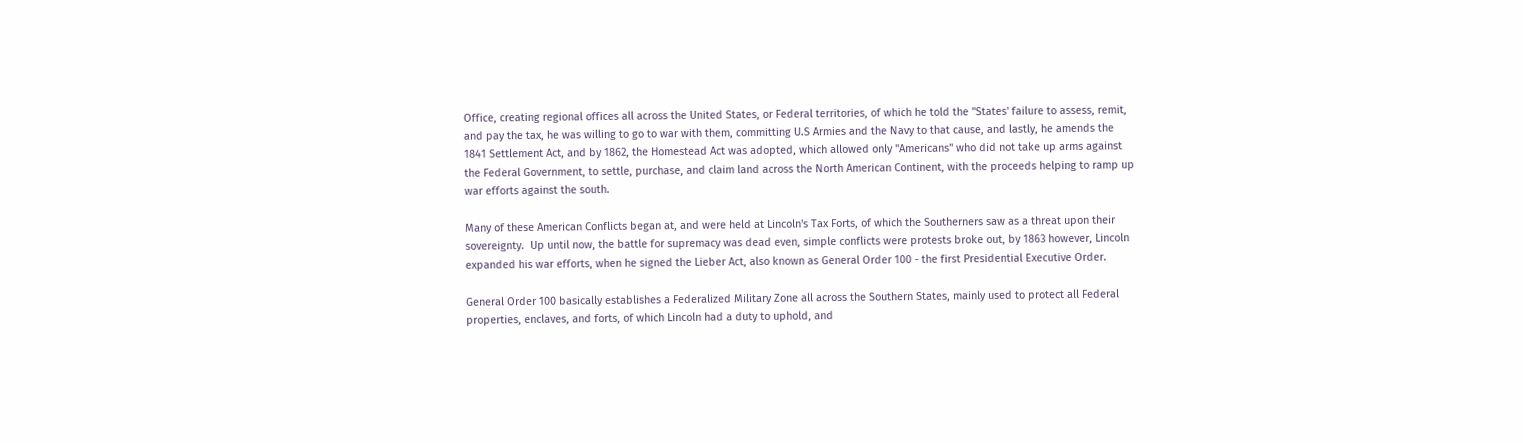Office, creating regional offices all across the United States, or Federal territories, of which he told the "States' failure to assess, remit, and pay the tax, he was willing to go to war with them, committing U.S Armies and the Navy to that cause, and lastly, he amends the 1841 Settlement Act, and by 1862, the Homestead Act was adopted, which allowed only "Americans" who did not take up arms against the Federal Government, to settle, purchase, and claim land across the North American Continent, with the proceeds helping to ramp up war efforts against the south.

Many of these American Conflicts began at, and were held at Lincoln's Tax Forts, of which the Southerners saw as a threat upon their sovereignty.  Up until now, the battle for supremacy was dead even, simple conflicts were protests broke out, by 1863 however, Lincoln expanded his war efforts, when he signed the Lieber Act, also known as General Order 100 - the first Presidential Executive Order.

General Order 100 basically establishes a Federalized Military Zone all across the Southern States, mainly used to protect all Federal properties, enclaves, and forts, of which Lincoln had a duty to uphold, and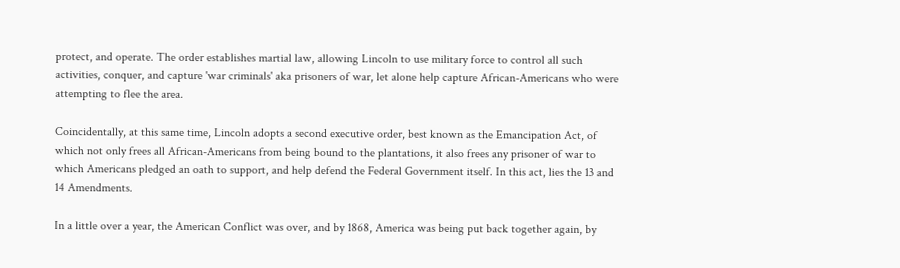protect, and operate. The order establishes martial law, allowing Lincoln to use military force to control all such activities, conquer, and capture 'war criminals' aka prisoners of war, let alone help capture African-Americans who were attempting to flee the area.

Coincidentally, at this same time, Lincoln adopts a second executive order, best known as the Emancipation Act, of which not only frees all African-Americans from being bound to the plantations, it also frees any prisoner of war to which Americans pledged an oath to support, and help defend the Federal Government itself. In this act, lies the 13 and 14 Amendments.

In a little over a year, the American Conflict was over, and by 1868, America was being put back together again, by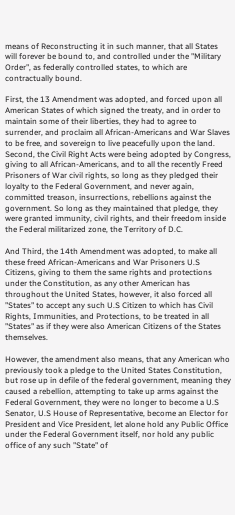means of Reconstructing it in such manner, that all States will forever be bound to, and controlled under the "Military Order", as federally controlled states, to which are contractually bound.

First, the 13 Amendment was adopted, and forced upon all American States of which signed the treaty, and in order to maintain some of their liberties, they had to agree to surrender, and proclaim all African-Americans and War Slaves to be free, and sovereign to live peacefully upon the land.
Second, the Civil Right Acts were being adopted by Congress, giving to all African-Americans, and to all the recently Freed Prisoners of War civil rights, so long as they pledged their loyalty to the Federal Government, and never again, committed treason, insurrections, rebellions against the government. So long as they maintained that pledge, they were granted immunity, civil rights, and their freedom inside the Federal militarized zone, the Territory of D.C.

And Third, the 14th Amendment was adopted, to make all these freed African-Americans and War Prisoners U.S Citizens, giving to them the same rights and protections under the Constitution, as any other American has throughout the United States, however, it also forced all "States" to accept any such U.S Citizen to which has Civil Rights, Immunities, and Protections, to be treated in all "States" as if they were also American Citizens of the States themselves.

However, the amendment also means, that any American who previously took a pledge to the United States Constitution, but rose up in defile of the federal government, meaning they caused a rebellion, attempting to take up arms against the Federal Government, they were no longer to become a U.S Senator, U.S House of Representative, become an Elector for President and Vice President, let alone hold any Public Office under the Federal Government itself, nor hold any public office of any such "State" of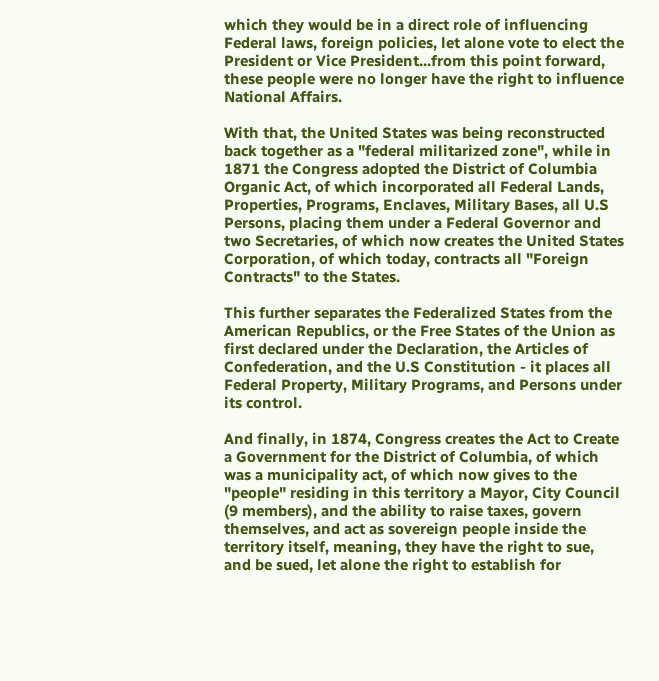which they would be in a direct role of influencing Federal laws, foreign policies, let alone vote to elect the President or Vice President...from this point forward, these people were no longer have the right to influence National Affairs.

With that, the United States was being reconstructed back together as a "federal militarized zone", while in 1871 the Congress adopted the District of Columbia Organic Act, of which incorporated all Federal Lands, Properties, Programs, Enclaves, Military Bases, all U.S Persons, placing them under a Federal Governor and two Secretaries, of which now creates the United States Corporation, of which today, contracts all "Foreign Contracts" to the States.

This further separates the Federalized States from the American Republics, or the Free States of the Union as first declared under the Declaration, the Articles of Confederation, and the U.S Constitution - it places all Federal Property, Military Programs, and Persons under its control.

And finally, in 1874, Congress creates the Act to Create a Government for the District of Columbia, of which was a municipality act, of which now gives to the "people" residing in this territory a Mayor, City Council (9 members), and the ability to raise taxes, govern themselves, and act as sovereign people inside the territory itself, meaning, they have the right to sue, and be sued, let alone the right to establish for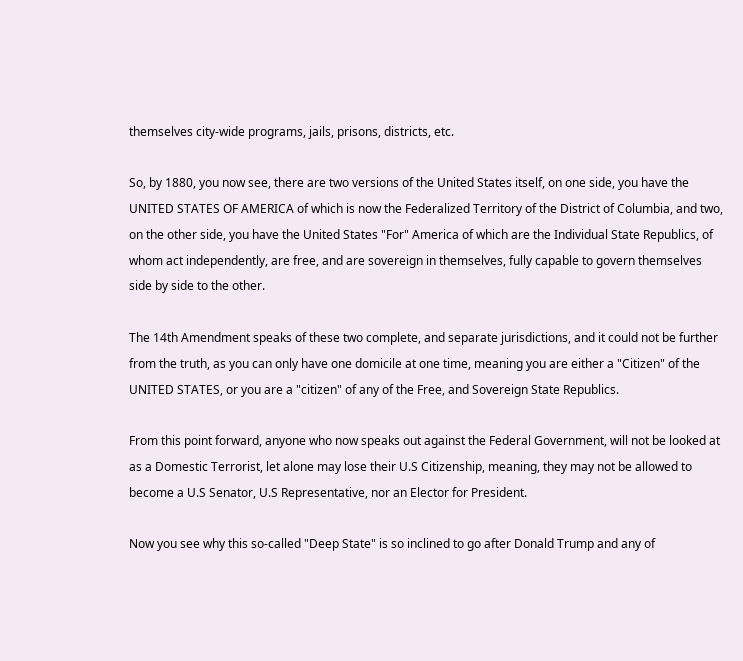themselves city-wide programs, jails, prisons, districts, etc.

So, by 1880, you now see, there are two versions of the United States itself, on one side, you have the UNITED STATES OF AMERICA of which is now the Federalized Territory of the District of Columbia, and two, on the other side, you have the United States "For" America of which are the Individual State Republics, of whom act independently, are free, and are sovereign in themselves, fully capable to govern themselves side by side to the other.

The 14th Amendment speaks of these two complete, and separate jurisdictions, and it could not be further from the truth, as you can only have one domicile at one time, meaning you are either a "Citizen" of the UNITED STATES, or you are a "citizen" of any of the Free, and Sovereign State Republics.

From this point forward, anyone who now speaks out against the Federal Government, will not be looked at as a Domestic Terrorist, let alone may lose their U.S Citizenship, meaning, they may not be allowed to become a U.S Senator, U.S Representative, nor an Elector for President.

Now you see why this so-called "Deep State" is so inclined to go after Donald Trump and any of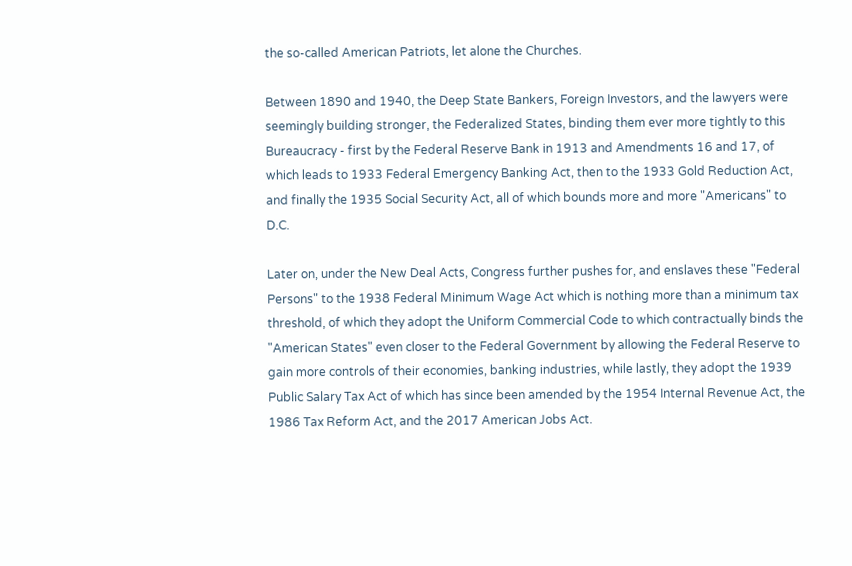the so-called American Patriots, let alone the Churches.

Between 1890 and 1940, the Deep State Bankers, Foreign Investors, and the lawyers were seemingly building stronger, the Federalized States, binding them ever more tightly to this Bureaucracy - first by the Federal Reserve Bank in 1913 and Amendments 16 and 17, of which leads to 1933 Federal Emergency Banking Act, then to the 1933 Gold Reduction Act, and finally the 1935 Social Security Act, all of which bounds more and more "Americans" to D.C.

Later on, under the New Deal Acts, Congress further pushes for, and enslaves these "Federal Persons" to the 1938 Federal Minimum Wage Act which is nothing more than a minimum tax threshold, of which they adopt the Uniform Commercial Code to which contractually binds the "American States" even closer to the Federal Government by allowing the Federal Reserve to gain more controls of their economies, banking industries, while lastly, they adopt the 1939 Public Salary Tax Act of which has since been amended by the 1954 Internal Revenue Act, the 1986 Tax Reform Act, and the 2017 American Jobs Act.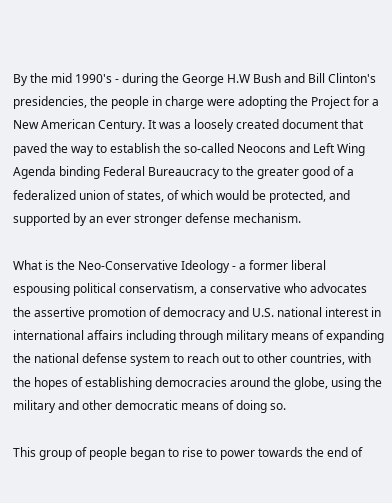By the mid 1990's - during the George H.W Bush and Bill Clinton's presidencies, the people in charge were adopting the Project for a New American Century. It was a loosely created document that paved the way to establish the so-called Neocons and Left Wing Agenda binding Federal Bureaucracy to the greater good of a federalized union of states, of which would be protected, and supported by an ever stronger defense mechanism.

What is the Neo-Conservative Ideology - a former liberal espousing political conservatism, a conservative who advocates the assertive promotion of democracy and U.S. national interest in international affairs including through military means of expanding the national defense system to reach out to other countries, with the hopes of establishing democracies around the globe, using the military and other democratic means of doing so.

This group of people began to rise to power towards the end of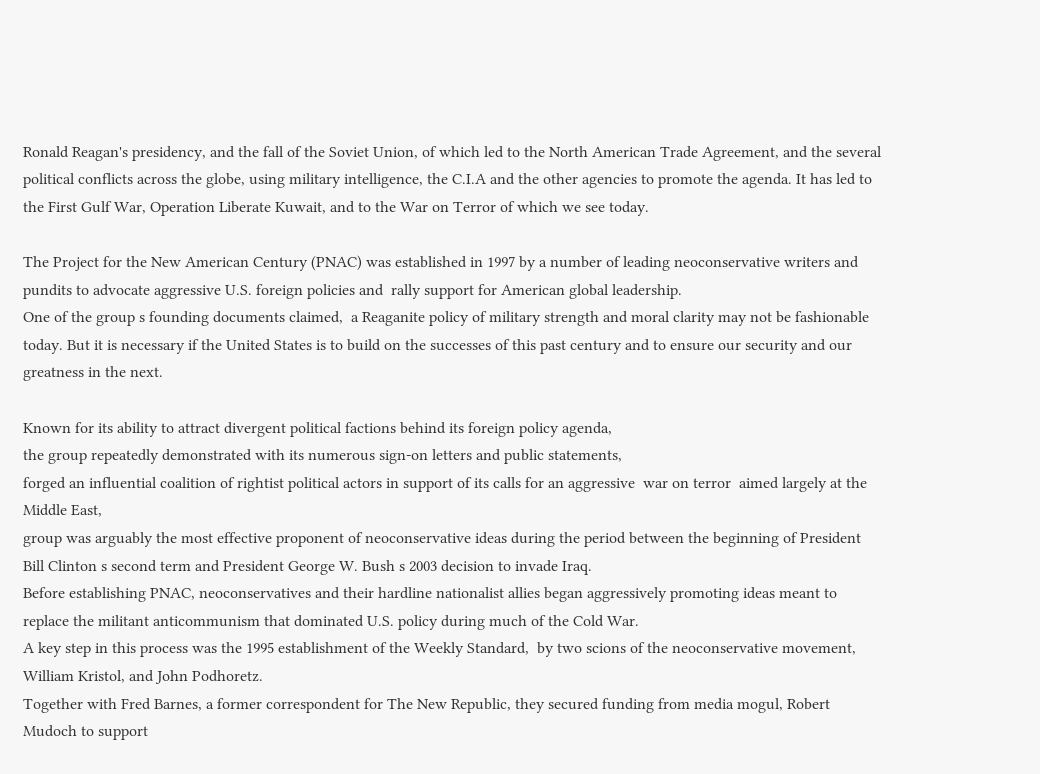Ronald Reagan's presidency, and the fall of the Soviet Union, of which led to the North American Trade Agreement, and the several political conflicts across the globe, using military intelligence, the C.I.A and the other agencies to promote the agenda. It has led to the First Gulf War, Operation Liberate Kuwait, and to the War on Terror of which we see today.

The Project for the New American Century (PNAC) was established in 1997 by a number of leading neoconservative writers and pundits to advocate aggressive U.S. foreign policies and  rally support for American global leadership.
One of the group s founding documents claimed,  a Reaganite policy of military strength and moral clarity may not be fashionable today. But it is necessary if the United States is to build on the successes of this past century and to ensure our security and our greatness in the next.

Known for its ability to attract divergent political factions behind its foreign policy agenda,
the group repeatedly demonstrated with its numerous sign-on letters and public statements,
forged an influential coalition of rightist political actors in support of its calls for an aggressive  war on terror  aimed largely at the Middle East,
group was arguably the most effective proponent of neoconservative ideas during the period between the beginning of President Bill Clinton s second term and President George W. Bush s 2003 decision to invade Iraq.
Before establishing PNAC, neoconservatives and their hardline nationalist allies began aggressively promoting ideas meant to replace the militant anticommunism that dominated U.S. policy during much of the Cold War.
A key step in this process was the 1995 establishment of the Weekly Standard,  by two scions of the neoconservative movement, William Kristol, and John Podhoretz.
Together with Fred Barnes, a former correspondent for The New Republic, they secured funding from media mogul, Robert Mudoch to support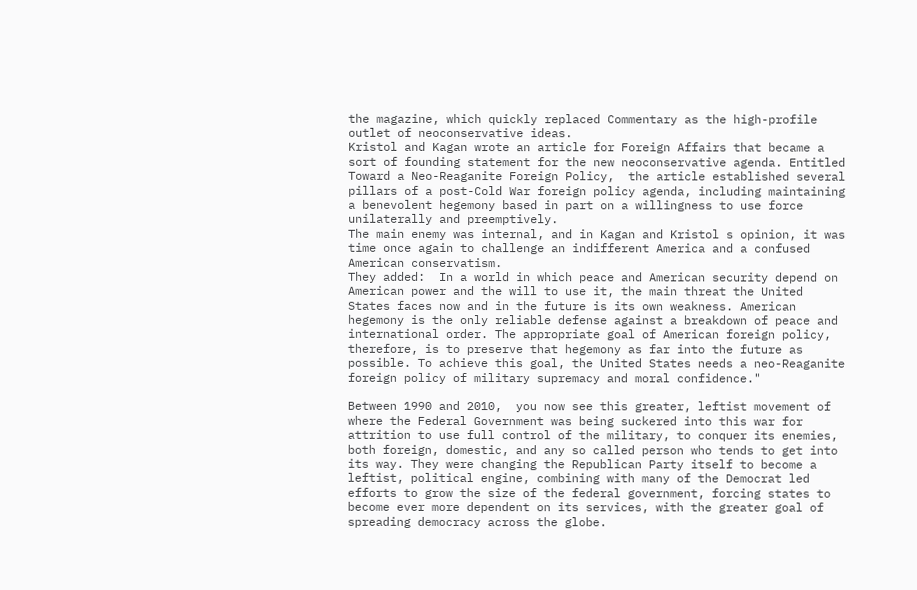the magazine, which quickly replaced Commentary as the high-profile outlet of neoconservative ideas.
Kristol and Kagan wrote an article for Foreign Affairs that became a sort of founding statement for the new neoconservative agenda. Entitled  Toward a Neo-Reaganite Foreign Policy,  the article established several pillars of a post-Cold War foreign policy agenda, including maintaining a benevolent hegemony based in part on a willingness to use force unilaterally and preemptively.
The main enemy was internal, and in Kagan and Kristol s opinion, it was  time once again to challenge an indifferent America and a confused American conservatism.
They added:  In a world in which peace and American security depend on American power and the will to use it, the main threat the United States faces now and in the future is its own weakness. American hegemony is the only reliable defense against a breakdown of peace and international order. The appropriate goal of American foreign policy, therefore, is to preserve that hegemony as far into the future as possible. To achieve this goal, the United States needs a neo-Reaganite foreign policy of military supremacy and moral confidence."

Between 1990 and 2010,  you now see this greater, leftist movement of where the Federal Government was being suckered into this war for attrition to use full control of the military, to conquer its enemies, both foreign, domestic, and any so called person who tends to get into its way. They were changing the Republican Party itself to become a leftist, political engine, combining with many of the Democrat led efforts to grow the size of the federal government, forcing states to become ever more dependent on its services, with the greater goal of spreading democracy across the globe.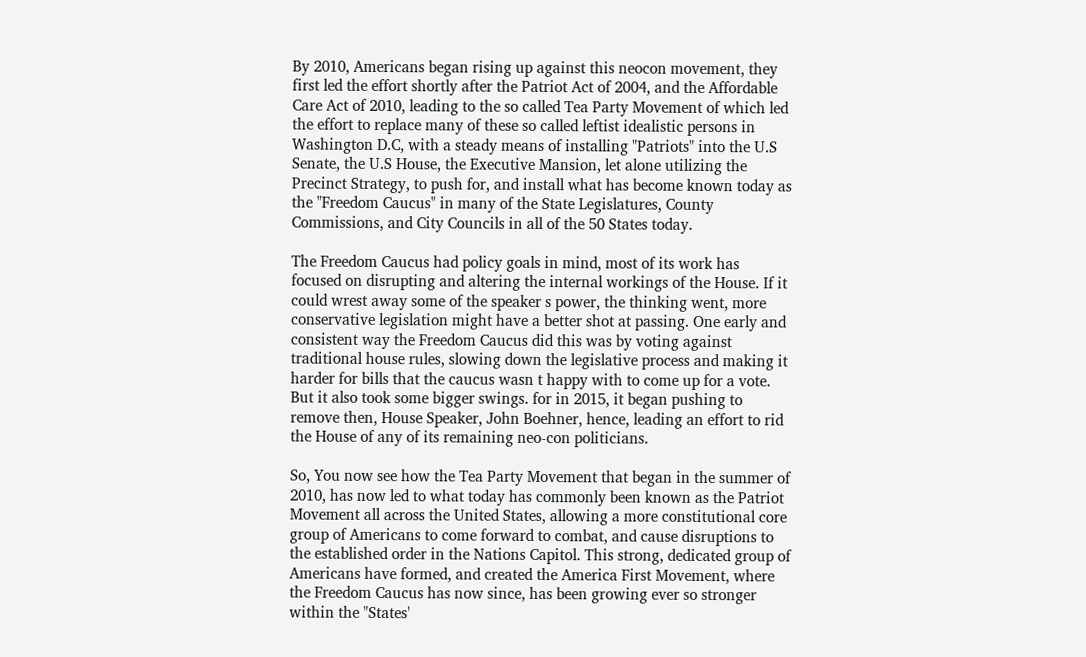By 2010, Americans began rising up against this neocon movement, they first led the effort shortly after the Patriot Act of 2004, and the Affordable Care Act of 2010, leading to the so called Tea Party Movement of which led the effort to replace many of these so called leftist idealistic persons in Washington D.C, with a steady means of installing "Patriots" into the U.S Senate, the U.S House, the Executive Mansion, let alone utilizing the Precinct Strategy, to push for, and install what has become known today as the "Freedom Caucus" in many of the State Legislatures, County Commissions, and City Councils in all of the 50 States today.

The Freedom Caucus had policy goals in mind, most of its work has focused on disrupting and altering the internal workings of the House. If it could wrest away some of the speaker s power, the thinking went, more conservative legislation might have a better shot at passing. One early and consistent way the Freedom Caucus did this was by voting against traditional house rules, slowing down the legislative process and making it harder for bills that the caucus wasn t happy with to come up for a vote. But it also took some bigger swings. for in 2015, it began pushing to remove then, House Speaker, John Boehner, hence, leading an effort to rid the House of any of its remaining neo-con politicians.

So, You now see how the Tea Party Movement that began in the summer of 2010, has now led to what today has commonly been known as the Patriot Movement all across the United States, allowing a more constitutional core group of Americans to come forward to combat, and cause disruptions to the established order in the Nations Capitol. This strong, dedicated group of Americans have formed, and created the America First Movement, where the Freedom Caucus has now since, has been growing ever so stronger within the "States'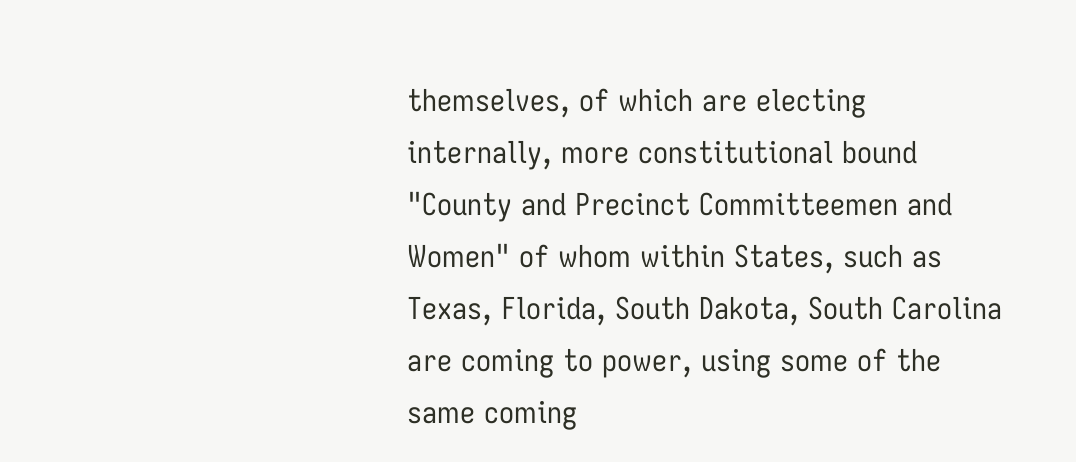themselves, of which are electing internally, more constitutional bound "County and Precinct Committeemen and Women" of whom within States, such as Texas, Florida, South Dakota, South Carolina are coming to power, using some of the same coming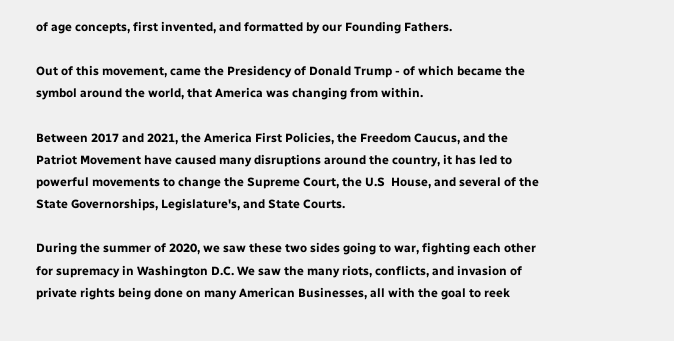of age concepts, first invented, and formatted by our Founding Fathers.

Out of this movement, came the Presidency of Donald Trump - of which became the symbol around the world, that America was changing from within.

Between 2017 and 2021, the America First Policies, the Freedom Caucus, and the Patriot Movement have caused many disruptions around the country, it has led to powerful movements to change the Supreme Court, the U.S  House, and several of the State Governorships, Legislature's, and State Courts.

During the summer of 2020, we saw these two sides going to war, fighting each other for supremacy in Washington D.C. We saw the many riots, conflicts, and invasion of private rights being done on many American Businesses, all with the goal to reek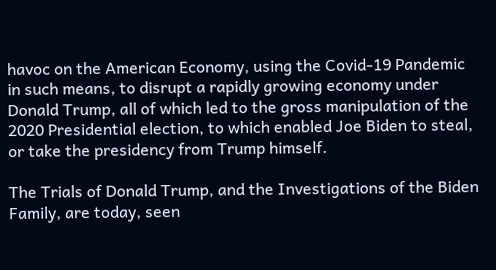havoc on the American Economy, using the Covid-19 Pandemic in such means, to disrupt a rapidly growing economy under Donald Trump, all of which led to the gross manipulation of the 2020 Presidential election, to which enabled Joe Biden to steal, or take the presidency from Trump himself.

The Trials of Donald Trump, and the Investigations of the Biden Family, are today, seen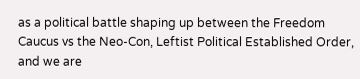as a political battle shaping up between the Freedom Caucus vs the Neo-Con, Leftist Political Established Order, and we are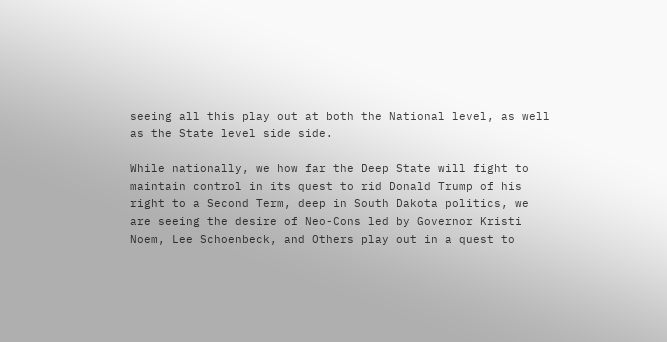seeing all this play out at both the National level, as well as the State level side side.

While nationally, we how far the Deep State will fight to maintain control in its quest to rid Donald Trump of his right to a Second Term, deep in South Dakota politics, we are seeing the desire of Neo-Cons led by Governor Kristi Noem, Lee Schoenbeck, and Others play out in a quest to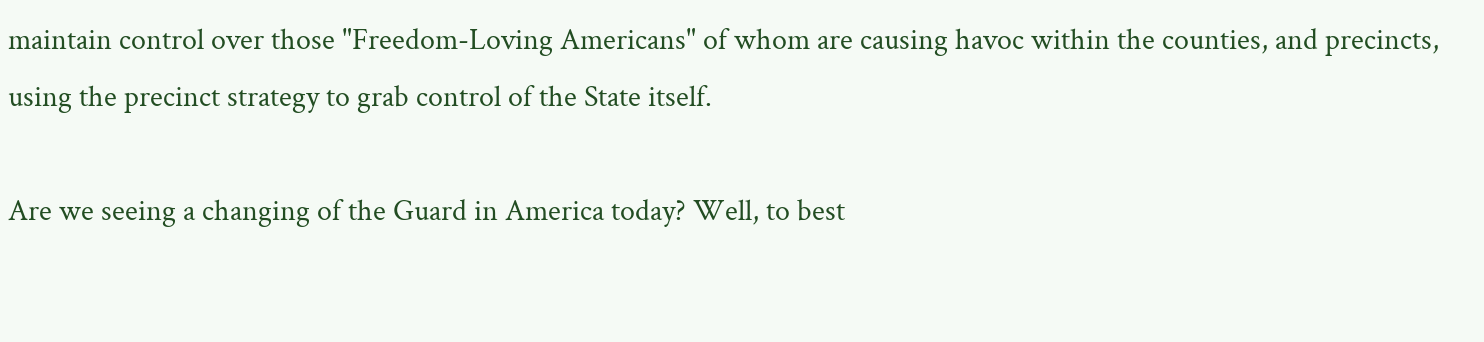maintain control over those "Freedom-Loving Americans" of whom are causing havoc within the counties, and precincts, using the precinct strategy to grab control of the State itself.

Are we seeing a changing of the Guard in America today? Well, to best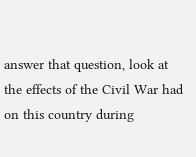answer that question, look at the effects of the Civil War had on this country during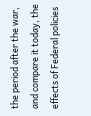the period after the war, and compare it today, the effects of Federal policies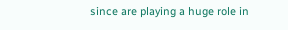since are playing a huge role in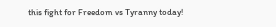this fight for Freedom vs Tyranny today!